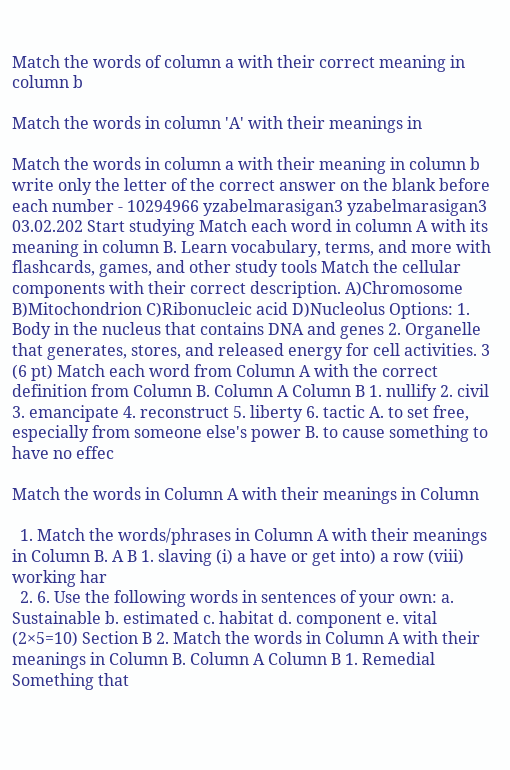Match the words of column a with their correct meaning in column b

Match the words in column 'A' with their meanings in

Match the words in column a with their meaning in column b write only the letter of the correct answer on the blank before each number - 10294966 yzabelmarasigan3 yzabelmarasigan3 03.02.202 Start studying Match each word in column A with its meaning in column B. Learn vocabulary, terms, and more with flashcards, games, and other study tools Match the cellular components with their correct description. A)Chromosome B)Mitochondrion C)Ribonucleic acid D)Nucleolus Options: 1. Body in the nucleus that contains DNA and genes 2. Organelle that generates, stores, and released energy for cell activities. 3 (6 pt) Match each word from Column A with the correct definition from Column B. Column A Column B 1. nullify 2. civil 3. emancipate 4. reconstruct 5. liberty 6. tactic A. to set free, especially from someone else's power B. to cause something to have no effec

Match the words in Column A with their meanings in Column

  1. Match the words/phrases in Column A with their meanings in Column B. A B 1. slaving (i) a have or get into) a row (viii) working har
  2. 6. Use the following words in sentences of your own: a. Sustainable b. estimated c. habitat d. component e. vital (2×5=10) Section B 2. Match the words in Column A with their meanings in Column B. Column A Column B 1. Remedial Something that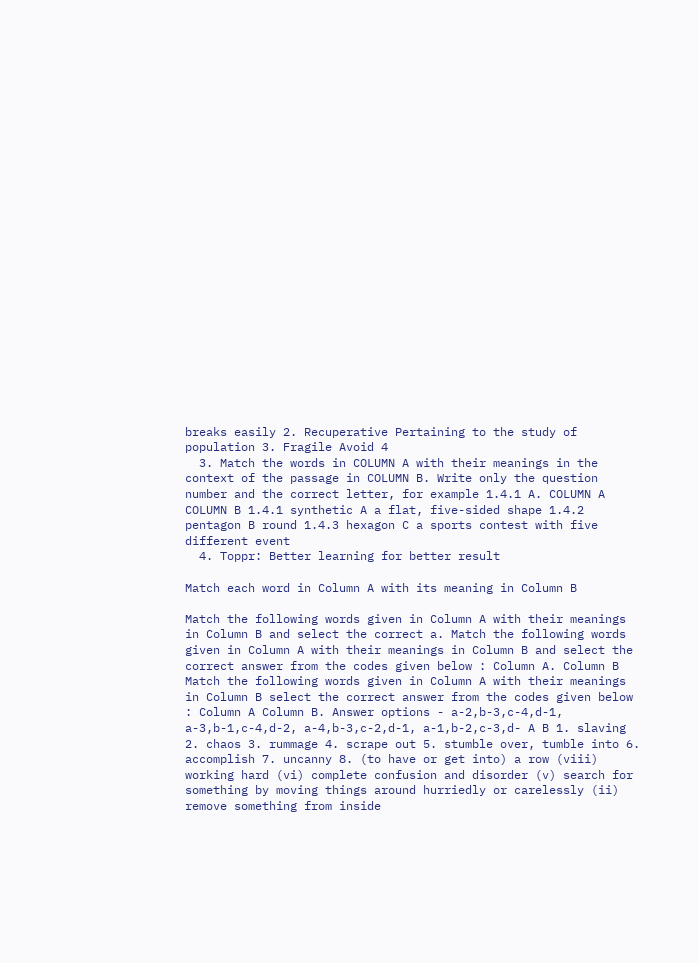breaks easily 2. Recuperative Pertaining to the study of population 3. Fragile Avoid 4
  3. Match the words in COLUMN A with their meanings in the context of the passage in COLUMN B. Write only the question number and the correct letter, for example 1.4.1 A. COLUMN A COLUMN B 1.4.1 synthetic A a flat, five-sided shape 1.4.2 pentagon B round 1.4.3 hexagon C a sports contest with five different event
  4. Toppr: Better learning for better result

Match each word in Column A with its meaning in Column B

Match the following words given in Column A with their meanings in Column B and select the correct a. Match the following words given in Column A with their meanings in Column B and select the correct answer from the codes given below : Column A. Column B Match the following words given in Column A with their meanings in Column B select the correct answer from the codes given below : Column A Column B. Answer options - a-2,b-3,c-4,d-1, a-3,b-1,c-4,d-2, a-4,b-3,c-2,d-1, a-1,b-2,c-3,d- A B 1. slaving 2. chaos 3. rummage 4. scrape out 5. stumble over, tumble into 6. accomplish 7. uncanny 8. (to have or get into) a row (viii) working hard (vi) complete confusion and disorder (v) search for something by moving things around hurriedly or carelessly (ii) remove something from inside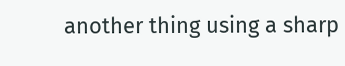another thing using a sharp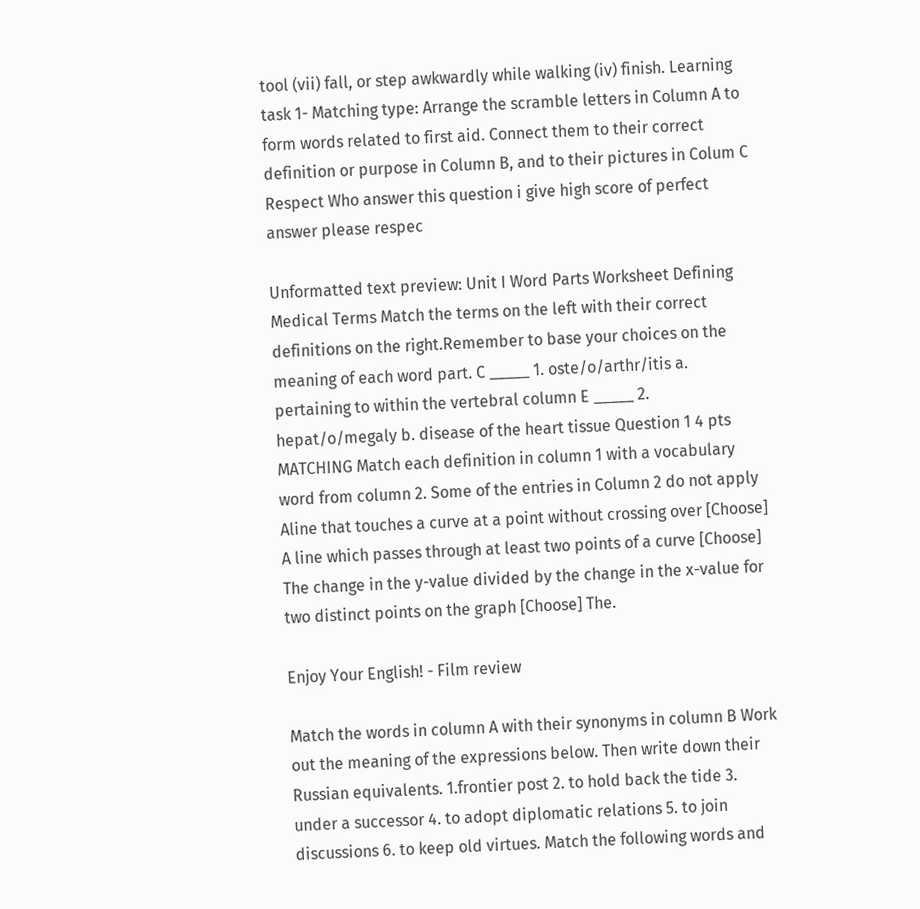tool (vii) fall, or step awkwardly while walking (iv) finish. Learning task 1- Matching type: Arrange the scramble letters in Column A to form words related to first aid. Connect them to their correct definition or purpose in Column B, and to their pictures in Colum C Respect Who answer this question i give high score of perfect answer please respec

Unformatted text preview: Unit I Word Parts Worksheet Defining Medical Terms Match the terms on the left with their correct definitions on the right.Remember to base your choices on the meaning of each word part. C _____ 1. oste/o/arthr/itis a. pertaining to within the vertebral column E _____ 2. hepat/o/megaly b. disease of the heart tissue Question 1 4 pts MATCHING Match each definition in column 1 with a vocabulary word from column 2. Some of the entries in Column 2 do not apply Aline that touches a curve at a point without crossing over [Choose] A line which passes through at least two points of a curve [Choose] The change in the y-value divided by the change in the x-value for two distinct points on the graph [Choose] The.

Enjoy Your English! - Film review

Match the words in column A with their synonyms in column B Work out the meaning of the expressions below. Then write down their Russian equivalents. 1.frontier post 2. to hold back the tide 3. under a successor 4. to adopt diplomatic relations 5. to join discussions 6. to keep old virtues. Match the following words and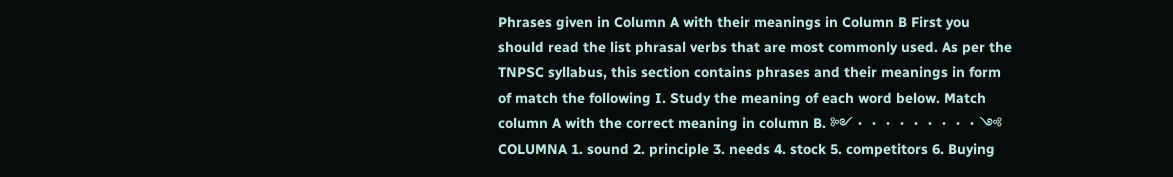Phrases given in Column A with their meanings in Column B First you should read the list phrasal verbs that are most commonly used. As per the TNPSC syllabus, this section contains phrases and their meanings in form of match the following I. Study the meaning of each word below. Match column A with the correct meaning in column B. ༻・・・・・・・・・༺ COLUMNA 1. sound 2. principle 3. needs 4. stock 5. competitors 6. Buying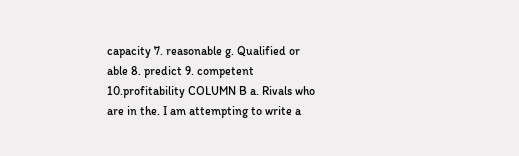capacity 7. reasonable g. Qualified or able 8. predict 9. competent 10.profitability COLUMN B a. Rivals who are in the. I am attempting to write a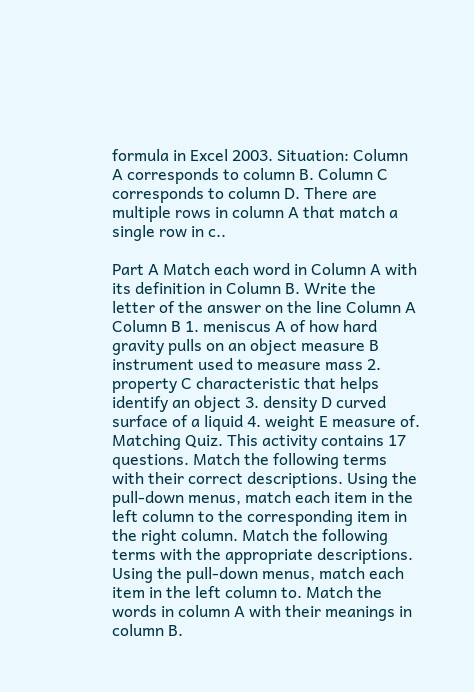formula in Excel 2003. Situation: Column A corresponds to column B. Column C corresponds to column D. There are multiple rows in column A that match a single row in c..

Part A Match each word in Column A with its definition in Column B. Write the letter of the answer on the line Column A Column B 1. meniscus A of how hard gravity pulls on an object measure B instrument used to measure mass 2. property C characteristic that helps identify an object 3. density D curved surface of a liquid 4. weight E measure of. Matching Quiz. This activity contains 17 questions. Match the following terms with their correct descriptions. Using the pull-down menus, match each item in the left column to the corresponding item in the right column. Match the following terms with the appropriate descriptions. Using the pull-down menus, match each item in the left column to. Match the words in column A with their meanings in column B.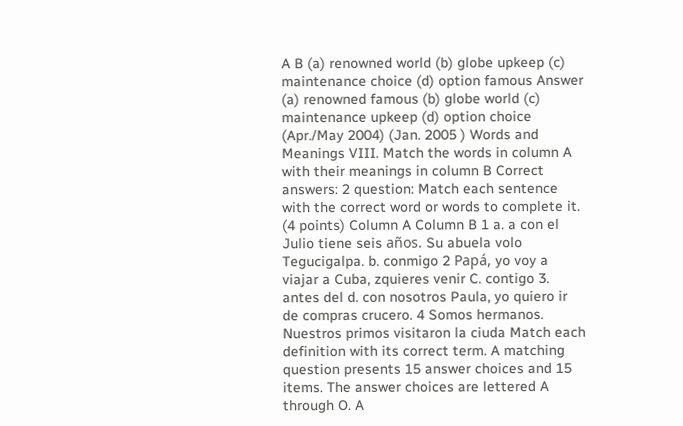A B (a) renowned world (b) globe upkeep (c) maintenance choice (d) option famous Answer (a) renowned famous (b) globe world (c) maintenance upkeep (d) option choice (Apr./May 2004) (Jan. 2005 ) Words and Meanings VIII. Match the words in column A with their meanings in column B Correct answers: 2 question: Match each sentence with the correct word or words to complete it. (4 points) Column A Column B 1 a. a con el Julio tiene seis años. Su abuela volo Tegucigalpa. b. conmigo 2 Papá, yo voy a viajar a Cuba, zquieres venir C. contigo 3. antes del d. con nosotros Paula, yo quiero ir de compras crucero. 4 Somos hermanos. Nuestros primos visitaron la ciuda Match each definition with its correct term. A matching question presents 15 answer choices and 15 items. The answer choices are lettered A through O. A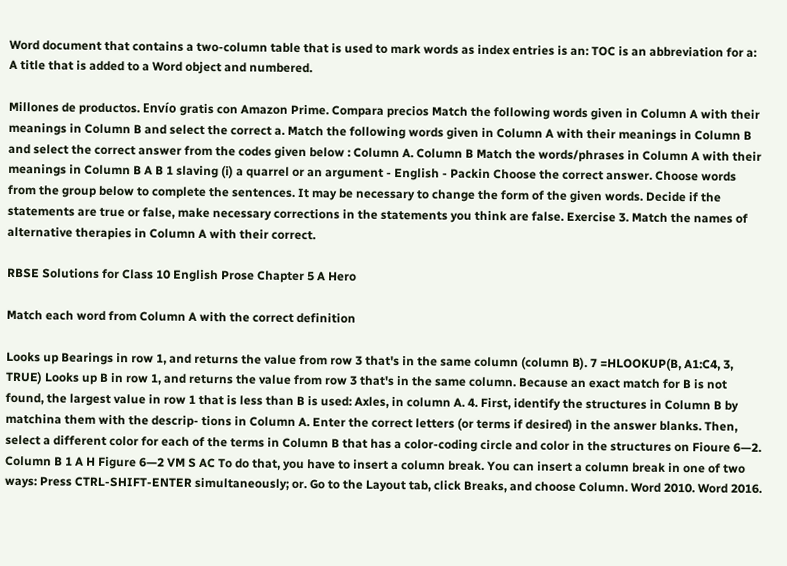Word document that contains a two-column table that is used to mark words as index entries is an: TOC is an abbreviation for a: A title that is added to a Word object and numbered.

Millones de productos. Envío gratis con Amazon Prime. Compara precios Match the following words given in Column A with their meanings in Column B and select the correct a. Match the following words given in Column A with their meanings in Column B and select the correct answer from the codes given below : Column A. Column B Match the words/phrases in Column A with their meanings in Column B A B 1 slaving (i) a quarrel or an argument - English - Packin Choose the correct answer. Choose words from the group below to complete the sentences. It may be necessary to change the form of the given words. Decide if the statements are true or false, make necessary corrections in the statements you think are false. Exercise 3. Match the names of alternative therapies in Column A with their correct.

RBSE Solutions for Class 10 English Prose Chapter 5 A Hero

Match each word from Column A with the correct definition

Looks up Bearings in row 1, and returns the value from row 3 that's in the same column (column B). 7 =HLOOKUP(B, A1:C4, 3, TRUE) Looks up B in row 1, and returns the value from row 3 that's in the same column. Because an exact match for B is not found, the largest value in row 1 that is less than B is used: Axles, in column A. 4. First, identify the structures in Column B by matchina them with the descrip- tions in Column A. Enter the correct letters (or terms if desired) in the answer blanks. Then, select a different color for each of the terms in Column B that has a color-coding circle and color in the structures on Fioure 6—2. Column B 1 A H Figure 6—2 VM S AC To do that, you have to insert a column break. You can insert a column break in one of two ways: Press CTRL-SHIFT-ENTER simultaneously; or. Go to the Layout tab, click Breaks, and choose Column. Word 2010. Word 2016.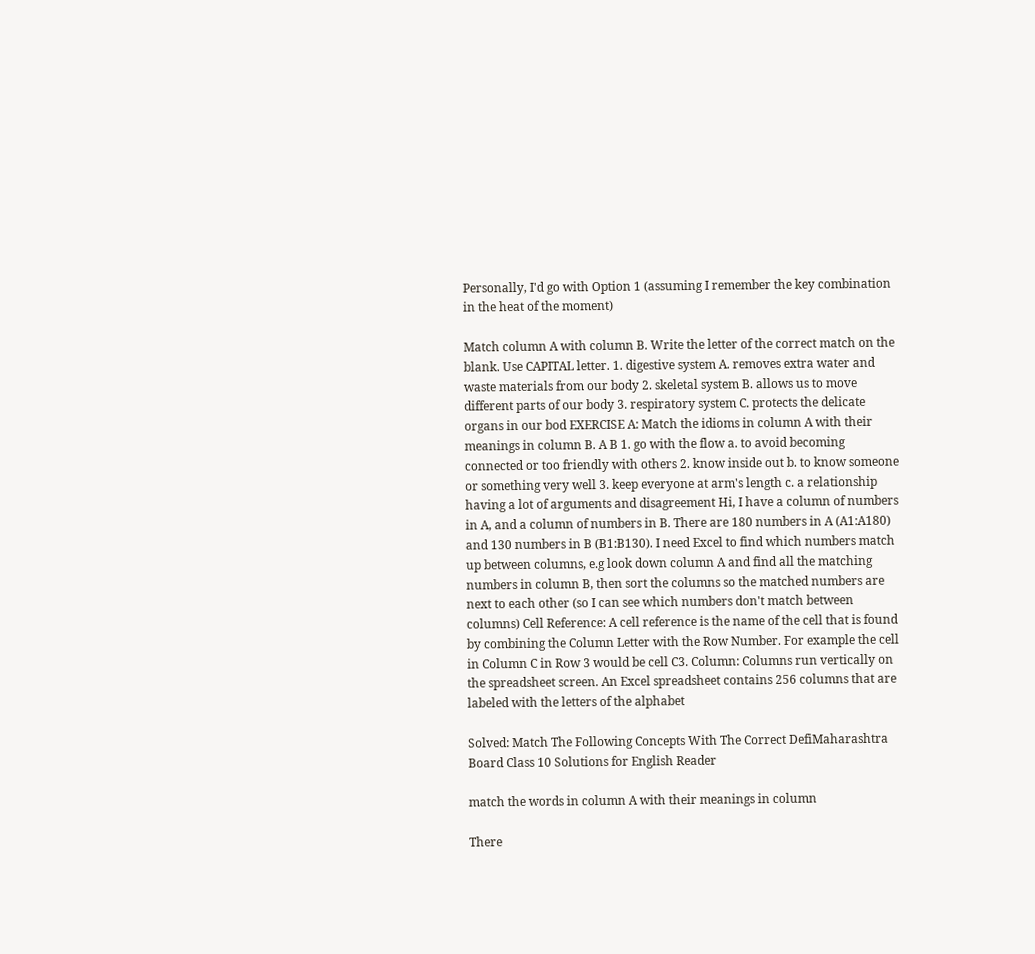Personally, I'd go with Option 1 (assuming I remember the key combination in the heat of the moment)

Match column A with column B. Write the letter of the correct match on the blank. Use CAPITAL letter. 1. digestive system A. removes extra water and waste materials from our body 2. skeletal system B. allows us to move different parts of our body 3. respiratory system C. protects the delicate organs in our bod EXERCISE A: Match the idioms in column A with their meanings in column B. A B 1. go with the flow a. to avoid becoming connected or too friendly with others 2. know inside out b. to know someone or something very well 3. keep everyone at arm's length c. a relationship having a lot of arguments and disagreement Hi, I have a column of numbers in A, and a column of numbers in B. There are 180 numbers in A (A1:A180) and 130 numbers in B (B1:B130). I need Excel to find which numbers match up between columns, e.g look down column A and find all the matching numbers in column B, then sort the columns so the matched numbers are next to each other (so I can see which numbers don't match between columns) Cell Reference: A cell reference is the name of the cell that is found by combining the Column Letter with the Row Number. For example the cell in Column C in Row 3 would be cell C3. Column: Columns run vertically on the spreadsheet screen. An Excel spreadsheet contains 256 columns that are labeled with the letters of the alphabet

Solved: Match The Following Concepts With The Correct DefiMaharashtra Board Class 10 Solutions for English Reader

match the words in column A with their meanings in column

There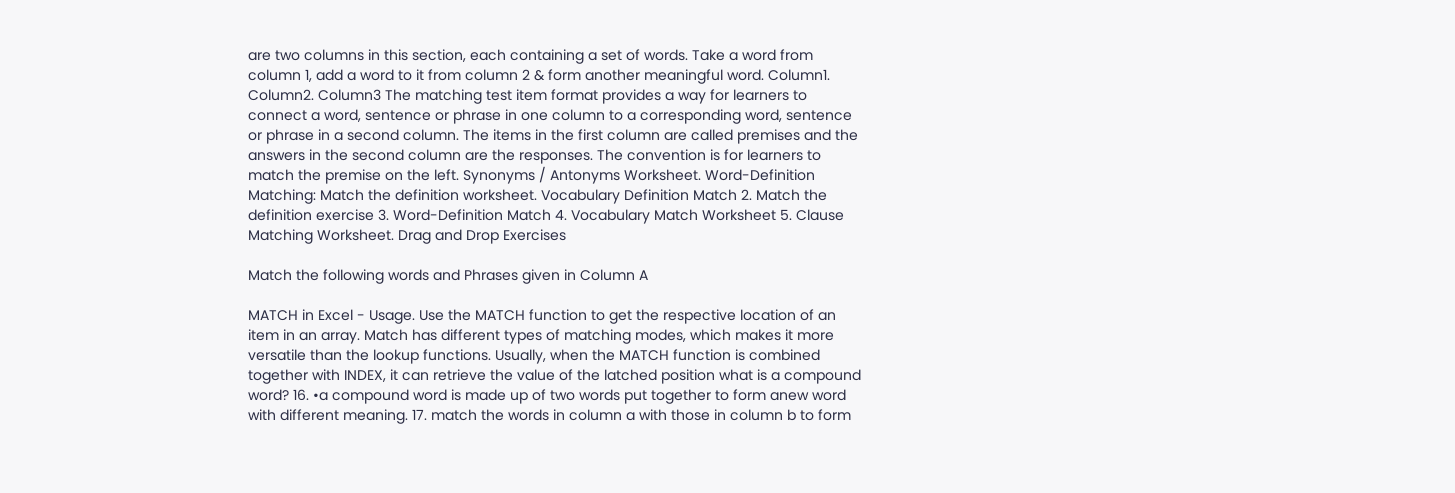are two columns in this section, each containing a set of words. Take a word from column 1, add a word to it from column 2 & form another meaningful word. Column1. Column2. Column3 The matching test item format provides a way for learners to connect a word, sentence or phrase in one column to a corresponding word, sentence or phrase in a second column. The items in the first column are called premises and the answers in the second column are the responses. The convention is for learners to match the premise on the left. Synonyms / Antonyms Worksheet. Word-Definition Matching: Match the definition worksheet. Vocabulary Definition Match 2. Match the definition exercise 3. Word-Definition Match 4. Vocabulary Match Worksheet 5. Clause Matching Worksheet. Drag and Drop Exercises

Match the following words and Phrases given in Column A

MATCH in Excel - Usage. Use the MATCH function to get the respective location of an item in an array. Match has different types of matching modes, which makes it more versatile than the lookup functions. Usually, when the MATCH function is combined together with INDEX, it can retrieve the value of the latched position what is a compound word? 16. •a compound word is made up of two words put together to form anew word with different meaning. 17. match the words in column a with those in column b to form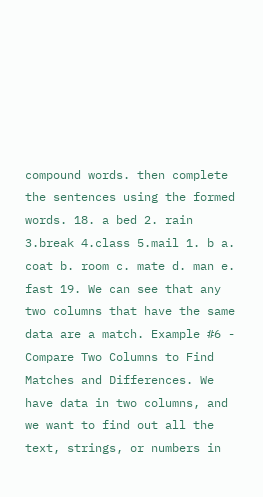compound words. then complete the sentences using the formed words. 18. a bed 2. rain 3.break 4.class 5.mail 1. b a. coat b. room c. mate d. man e. fast 19. We can see that any two columns that have the same data are a match. Example #6 - Compare Two Columns to Find Matches and Differences. We have data in two columns, and we want to find out all the text, strings, or numbers in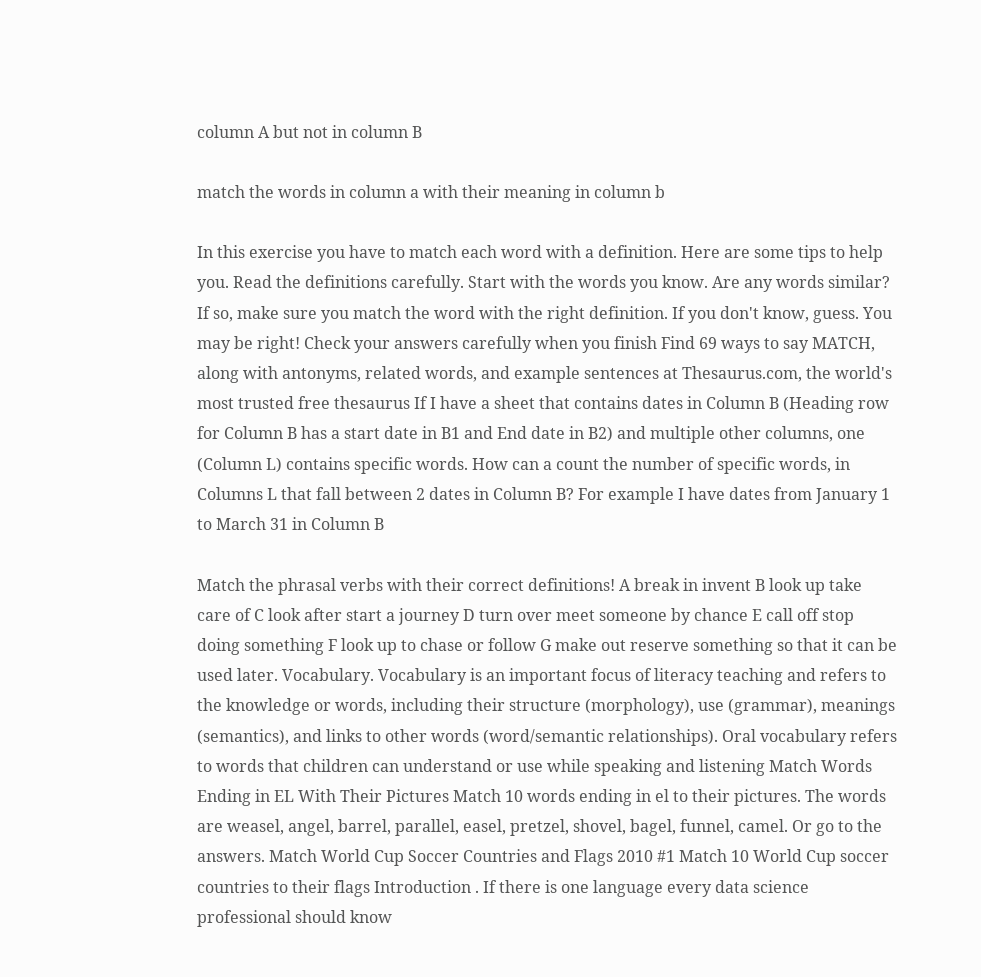column A but not in column B

match the words in column a with their meaning in column b

In this exercise you have to match each word with a definition. Here are some tips to help you. Read the definitions carefully. Start with the words you know. Are any words similar? If so, make sure you match the word with the right definition. If you don't know, guess. You may be right! Check your answers carefully when you finish Find 69 ways to say MATCH, along with antonyms, related words, and example sentences at Thesaurus.com, the world's most trusted free thesaurus If I have a sheet that contains dates in Column B (Heading row for Column B has a start date in B1 and End date in B2) and multiple other columns, one (Column L) contains specific words. How can a count the number of specific words, in Columns L that fall between 2 dates in Column B? For example I have dates from January 1 to March 31 in Column B

Match the phrasal verbs with their correct definitions! A break in invent B look up take care of C look after start a journey D turn over meet someone by chance E call off stop doing something F look up to chase or follow G make out reserve something so that it can be used later. Vocabulary. Vocabulary is an important focus of literacy teaching and refers to the knowledge or words, including their structure (morphology), use (grammar), meanings (semantics), and links to other words (word/semantic relationships). Oral vocabulary refers to words that children can understand or use while speaking and listening Match Words Ending in EL With Their Pictures Match 10 words ending in el to their pictures. The words are weasel, angel, barrel, parallel, easel, pretzel, shovel, bagel, funnel, camel. Or go to the answers. Match World Cup Soccer Countries and Flags 2010 #1 Match 10 World Cup soccer countries to their flags Introduction . If there is one language every data science professional should know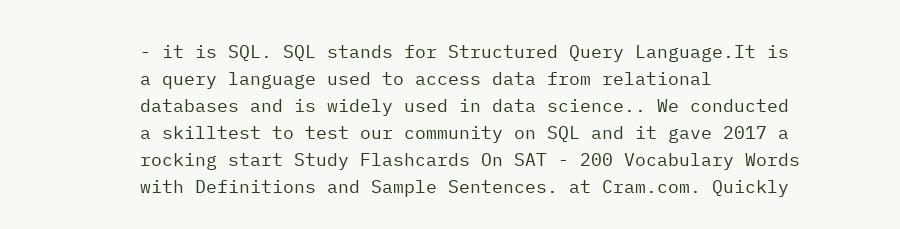- it is SQL. SQL stands for Structured Query Language.It is a query language used to access data from relational databases and is widely used in data science.. We conducted a skilltest to test our community on SQL and it gave 2017 a rocking start Study Flashcards On SAT - 200 Vocabulary Words with Definitions and Sample Sentences. at Cram.com. Quickly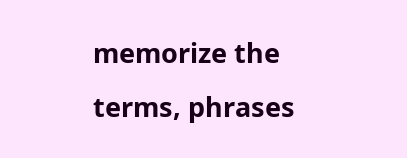memorize the terms, phrases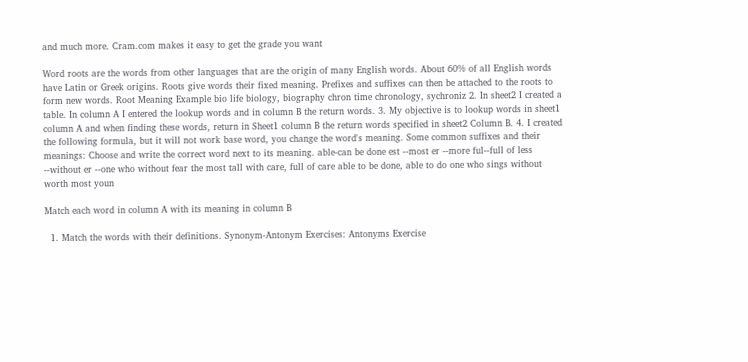and much more. Cram.com makes it easy to get the grade you want

Word roots are the words from other languages that are the origin of many English words. About 60% of all English words have Latin or Greek origins. Roots give words their fixed meaning. Prefixes and suffixes can then be attached to the roots to form new words. Root Meaning Example bio life biology, biography chron time chronology, sychroniz 2. In sheet2 I created a table. In column A I entered the lookup words and in column B the return words. 3. My objective is to lookup words in sheet1 column A and when finding these words, return in Sheet1 column B the return words specified in sheet2 Column B. 4. I created the following formula, but it will not work base word, you change the word's meaning. Some common suffixes and their meanings: Choose and write the correct word next to its meaning. able-can be done est --most er --more ful--full of less --without er --one who without fear the most tall with care, full of care able to be done, able to do one who sings without worth most youn

Match each word in column A with its meaning in column B

  1. Match the words with their definitions. Synonym-Antonym Exercises: Antonyms Exercise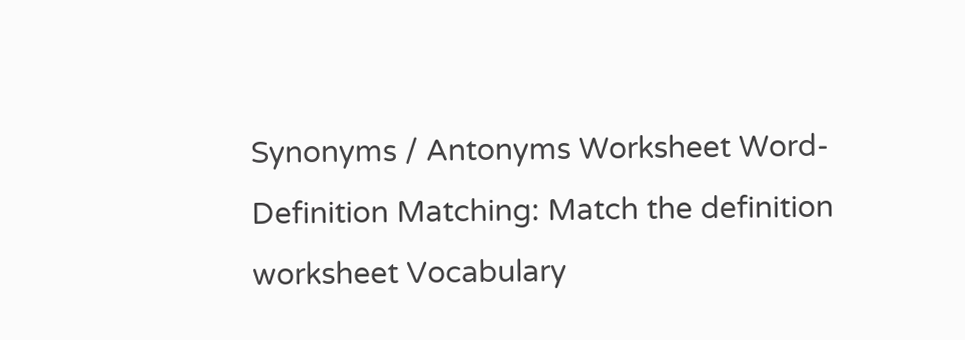Synonyms / Antonyms Worksheet Word-Definition Matching: Match the definition worksheet Vocabulary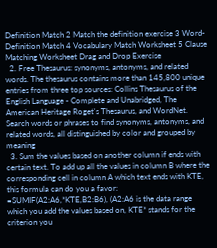Definition Match 2 Match the definition exercise 3 Word-Definition Match 4 Vocabulary Match Worksheet 5 Clause Matching Worksheet Drag and Drop Exercise
  2. Free Thesaurus: synonyms, antonyms, and related words. The thesaurus contains more than 145,800 unique entries from three top sources: Collins Thesaurus of the English Language - Complete and Unabridged, The American Heritage Roget's Thesaurus, and WordNet. Search words or phrases to find synonyms, antonyms, and related words, all distinguished by color and grouped by meaning
  3. Sum the values based on another column if ends with certain text. To add up all the values in column B where the corresponding cell in column A which text ends with KTE, this formula can do you a favor: =SUMIF(A2:A6,*KTE,B2:B6), (A2:A6 is the data range which you add the values based on, KTE* stands for the criterion you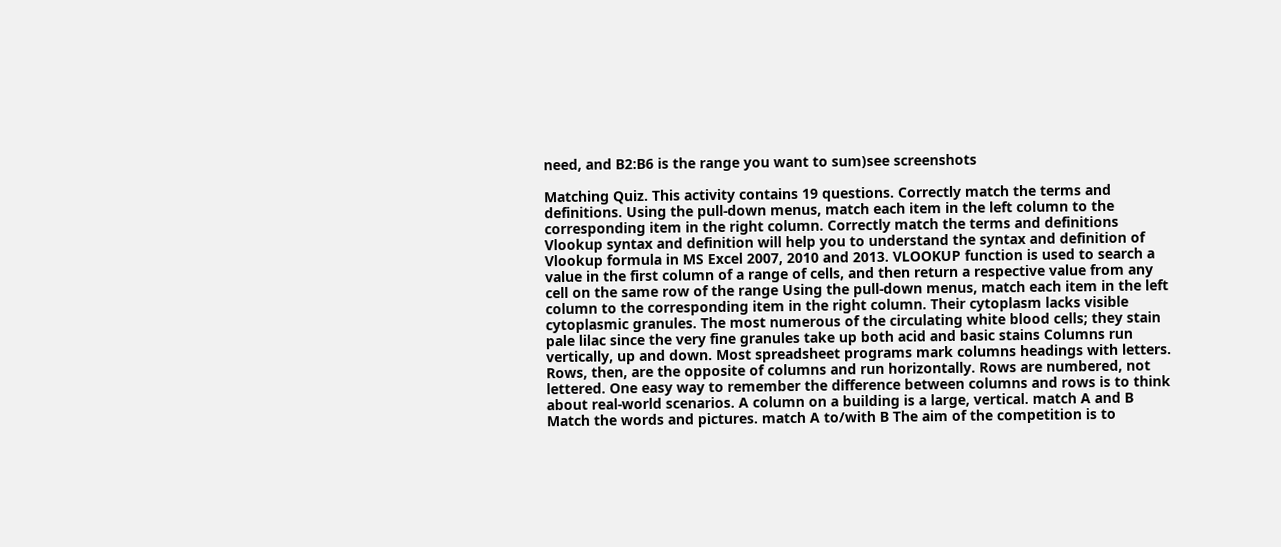need, and B2:B6 is the range you want to sum)see screenshots

Matching Quiz. This activity contains 19 questions. Correctly match the terms and definitions. Using the pull-down menus, match each item in the left column to the corresponding item in the right column. Correctly match the terms and definitions Vlookup syntax and definition will help you to understand the syntax and definition of Vlookup formula in MS Excel 2007, 2010 and 2013. VLOOKUP function is used to search a value in the first column of a range of cells, and then return a respective value from any cell on the same row of the range Using the pull-down menus, match each item in the left column to the corresponding item in the right column. Their cytoplasm lacks visible cytoplasmic granules. The most numerous of the circulating white blood cells; they stain pale lilac since the very fine granules take up both acid and basic stains Columns run vertically, up and down. Most spreadsheet programs mark columns headings with letters. Rows, then, are the opposite of columns and run horizontally. Rows are numbered, not lettered. One easy way to remember the difference between columns and rows is to think about real-world scenarios. A column on a building is a large, vertical. match A and B Match the words and pictures. match A to/with B The aim of the competition is to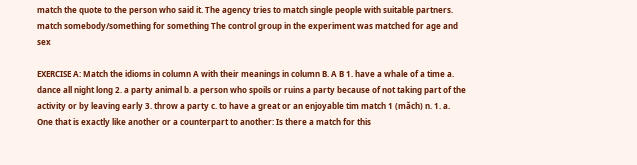match the quote to the person who said it. The agency tries to match single people with suitable partners. match somebody/something for something The control group in the experiment was matched for age and sex

EXERCISE A: Match the idioms in column A with their meanings in column B. A B 1. have a whale of a time a. dance all night long 2. a party animal b. a person who spoils or ruins a party because of not taking part of the activity or by leaving early 3. throw a party c. to have a great or an enjoyable tim match 1 (măch) n. 1. a. One that is exactly like another or a counterpart to another: Is there a match for this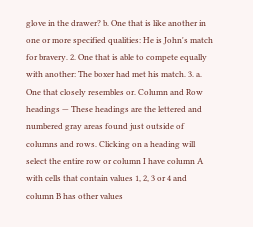glove in the drawer? b. One that is like another in one or more specified qualities: He is John's match for bravery. 2. One that is able to compete equally with another: The boxer had met his match. 3. a. One that closely resembles or. Column and Row headings — These headings are the lettered and numbered gray areas found just outside of columns and rows. Clicking on a heading will select the entire row or column I have column A with cells that contain values 1, 2, 3 or 4 and column B has other values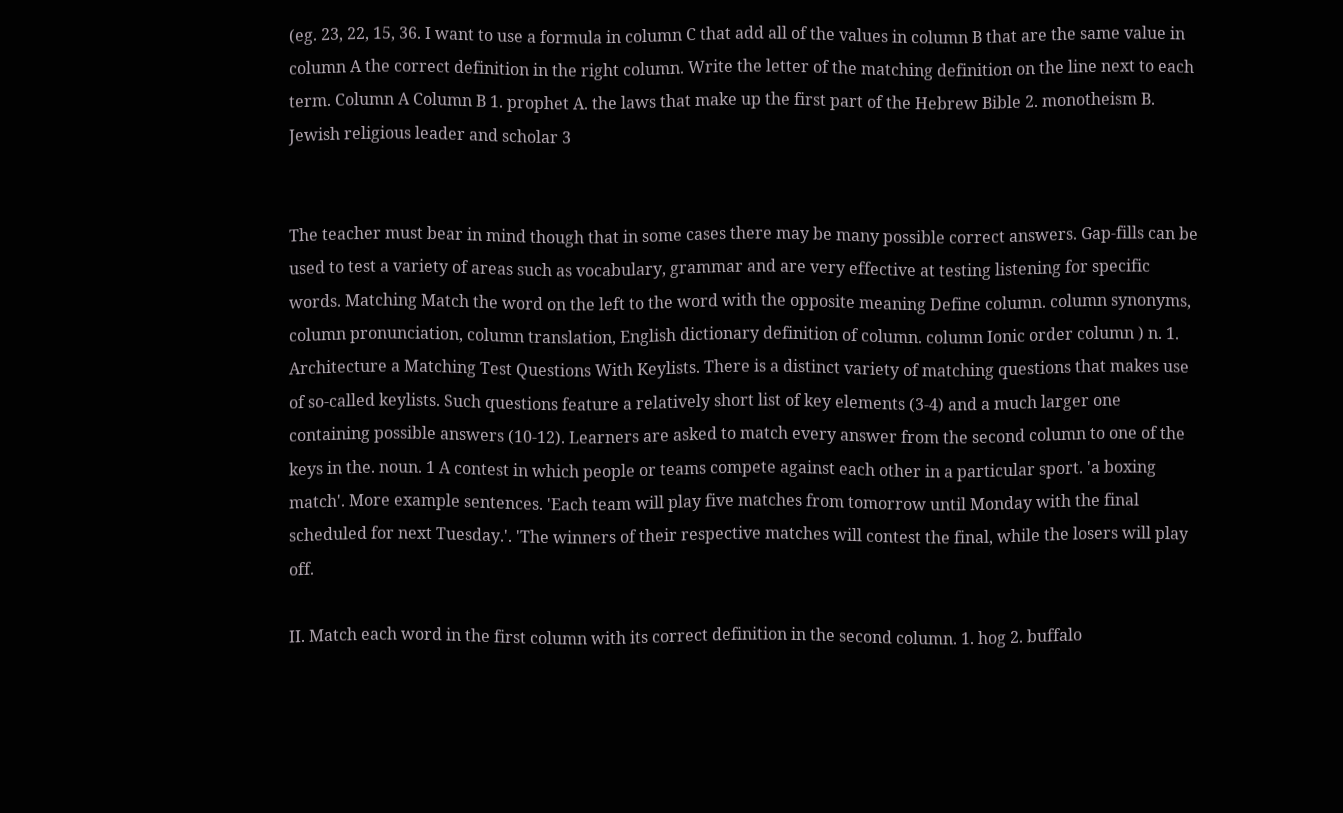(eg. 23, 22, 15, 36. I want to use a formula in column C that add all of the values in column B that are the same value in column A the correct definition in the right column. Write the letter of the matching definition on the line next to each term. Column A Column B 1. prophet A. the laws that make up the first part of the Hebrew Bible 2. monotheism B. Jewish religious leader and scholar 3


The teacher must bear in mind though that in some cases there may be many possible correct answers. Gap-fills can be used to test a variety of areas such as vocabulary, grammar and are very effective at testing listening for specific words. Matching Match the word on the left to the word with the opposite meaning Define column. column synonyms, column pronunciation, column translation, English dictionary definition of column. column Ionic order column ) n. 1. Architecture a Matching Test Questions With Keylists. There is a distinct variety of matching questions that makes use of so-called keylists. Such questions feature a relatively short list of key elements (3-4) and a much larger one containing possible answers (10-12). Learners are asked to match every answer from the second column to one of the keys in the. noun. 1 A contest in which people or teams compete against each other in a particular sport. 'a boxing match'. More example sentences. 'Each team will play five matches from tomorrow until Monday with the final scheduled for next Tuesday.'. 'The winners of their respective matches will contest the final, while the losers will play off.

II. Match each word in the first column with its correct definition in the second column. 1. hog 2. buffalo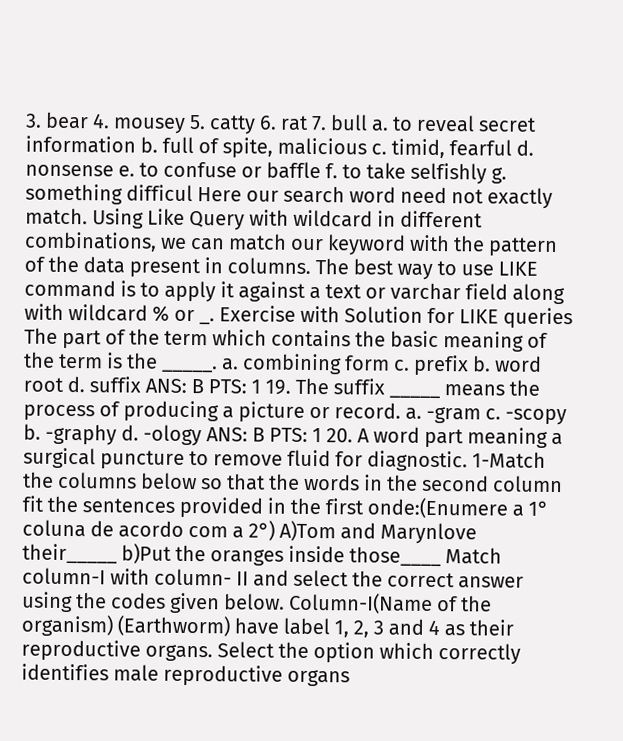3. bear 4. mousey 5. catty 6. rat 7. bull a. to reveal secret information b. full of spite, malicious c. timid, fearful d. nonsense e. to confuse or baffle f. to take selfishly g. something difficul Here our search word need not exactly match. Using Like Query with wildcard in different combinations, we can match our keyword with the pattern of the data present in columns. The best way to use LIKE command is to apply it against a text or varchar field along with wildcard % or _. Exercise with Solution for LIKE queries The part of the term which contains the basic meaning of the term is the _____. a. combining form c. prefix b. word root d. suffix ANS: B PTS: 1 19. The suffix _____ means the process of producing a picture or record. a. -gram c. -scopy b. -graphy d. -ology ANS: B PTS: 1 20. A word part meaning a surgical puncture to remove fluid for diagnostic. 1-Match the columns below so that the words in the second column fit the sentences provided in the first onde:(Enumere a 1° coluna de acordo com a 2°) A)Tom and Marynlove their_____ b)Put the oranges inside those____ Match column-I with column- II and select the correct answer using the codes given below. Column-I(Name of the organism) (Earthworm) have label 1, 2, 3 and 4 as their reproductive organs. Select the option which correctly identifies male reproductive organs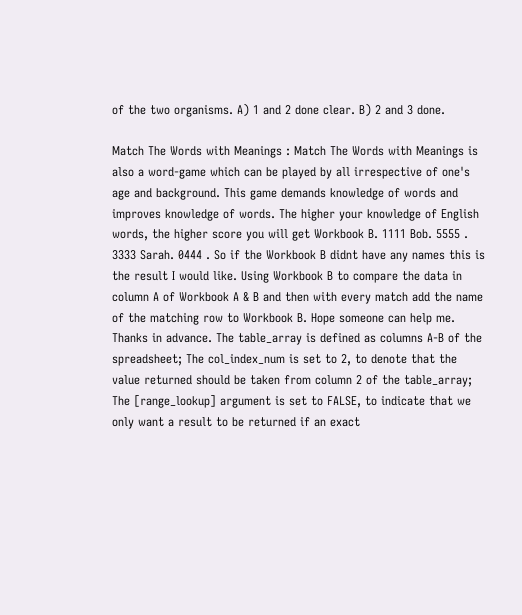of the two organisms. A) 1 and 2 done clear. B) 2 and 3 done.

Match The Words with Meanings : Match The Words with Meanings is also a word-game which can be played by all irrespective of one's age and background. This game demands knowledge of words and improves knowledge of words. The higher your knowledge of English words, the higher score you will get Workbook B. 1111 Bob. 5555 . 3333 Sarah. 0444 . So if the Workbook B didnt have any names this is the result I would like. Using Workbook B to compare the data in column A of Workbook A & B and then with every match add the name of the matching row to Workbook B. Hope someone can help me. Thanks in advance. The table_array is defined as columns A-B of the spreadsheet; The col_index_num is set to 2, to denote that the value returned should be taken from column 2 of the table_array; The [range_lookup] argument is set to FALSE, to indicate that we only want a result to be returned if an exact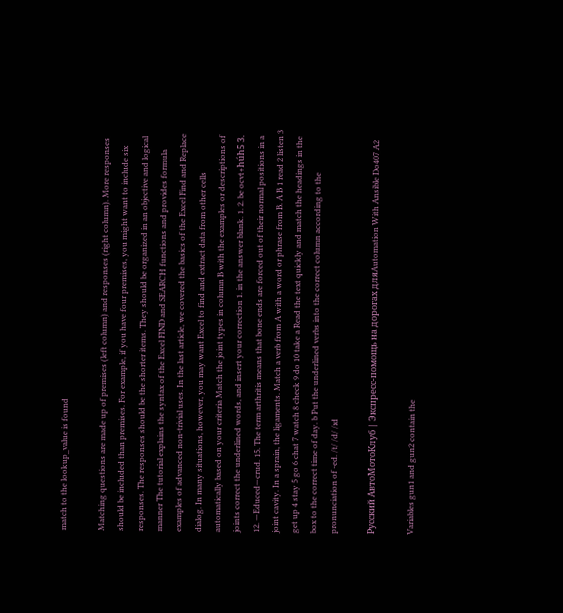match to the lookup_value is found

Matching questions are made up of premises (left column) and responses (right column). More responses should be included than premises. For example, if you have four premises, you might want to include six responses. The responses should be the shorter items. They should be organized in an objective and logical manner The tutorial explains the syntax of the Excel FIND and SEARCH functions and provides formula examples of advanced non-trivial uses. In the last article, we covered the basics of the Excel Find and Replace dialog. In many situations, however, you may want Excel to find and extract data from other cells automatically based on your criteria Match the joint types in column B with the examples or descriptions of joints correct the underlined words, and insert your correction 1. in the answer blank. 1. 2. be ocvt+húh5 3. 12. —Educed—crud. 15. The term arthritis means that bone ends are forced out of their normal positions in a joint cavity. In a sprain, the ligaments. Match a verb from A with a word or phrase from B. A B 1 read 2 listen 3 get up 4 stay 5 go 6 chat 7 watch 8 check 9 do 10 take a Read the text quickly and match the headings in the box to the correct time of day. b Put the underlined verbs into the correct column according to the pronunciation of -ed. /t/ /d/ /ɪd

Русский АвтоМотоКлуб | Экспресс-помощь на дорогах дляAutomation With Ansible Do407 A2

Variables gun1 and gun2 contain the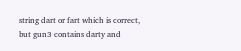string dart or fart which is correct, but gun3 contains darty and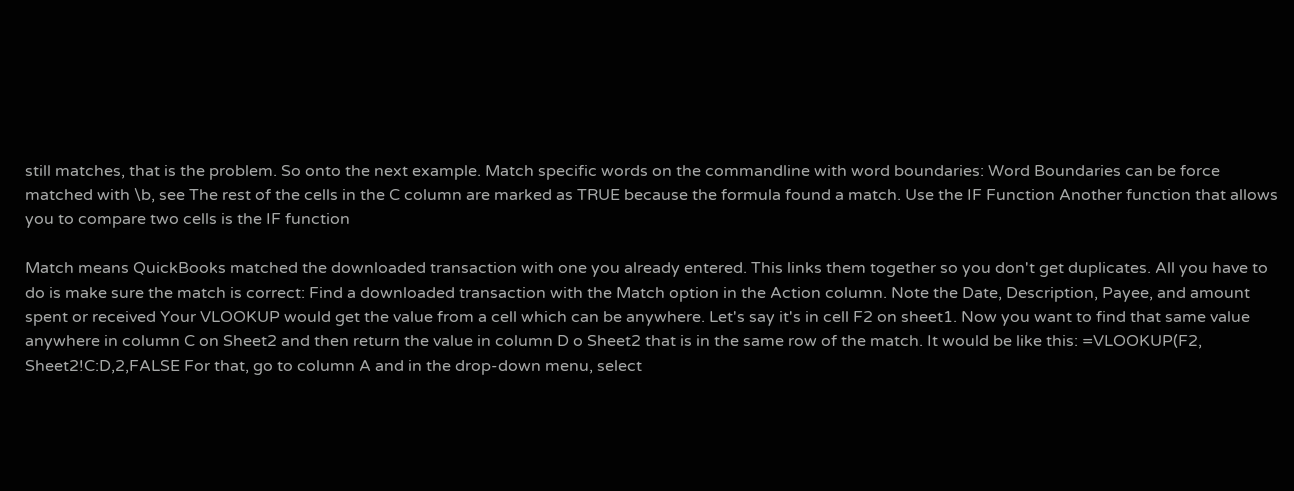still matches, that is the problem. So onto the next example. Match specific words on the commandline with word boundaries: Word Boundaries can be force matched with \b, see The rest of the cells in the C column are marked as TRUE because the formula found a match. Use the IF Function Another function that allows you to compare two cells is the IF function

Match means QuickBooks matched the downloaded transaction with one you already entered. This links them together so you don't get duplicates. All you have to do is make sure the match is correct: Find a downloaded transaction with the Match option in the Action column. Note the Date, Description, Payee, and amount spent or received Your VLOOKUP would get the value from a cell which can be anywhere. Let's say it's in cell F2 on sheet1. Now you want to find that same value anywhere in column C on Sheet2 and then return the value in column D o Sheet2 that is in the same row of the match. It would be like this: =VLOOKUP(F2, Sheet2!C:D,2,FALSE For that, go to column A and in the drop-down menu, select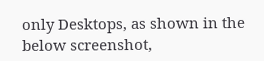only Desktops, as shown in the below screenshot,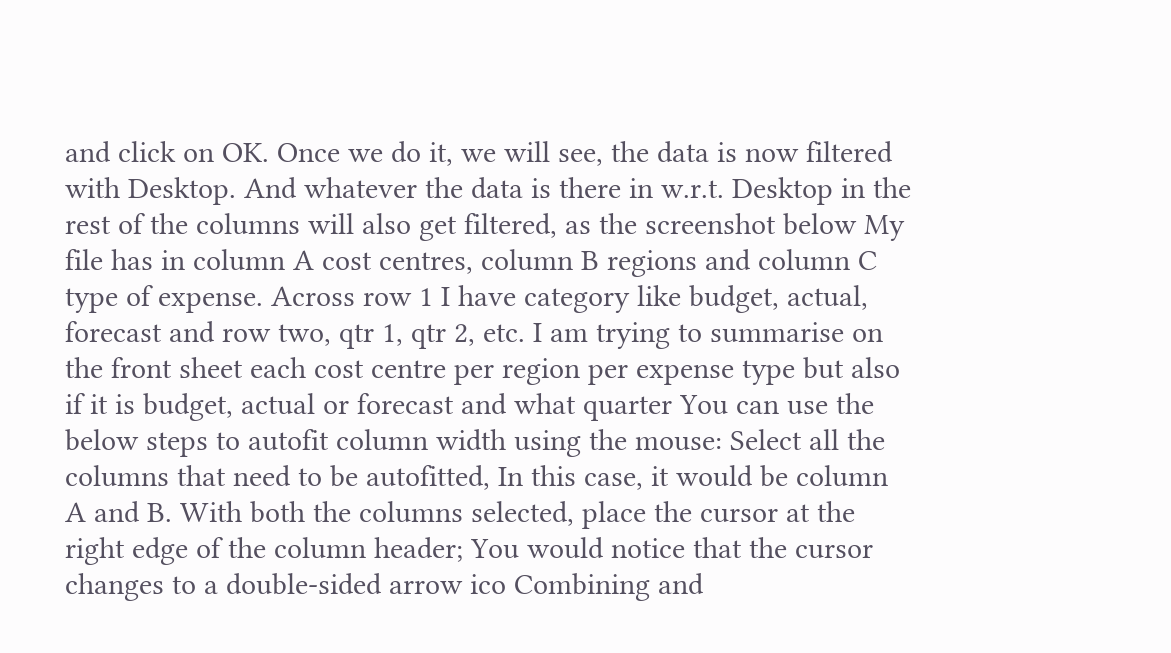and click on OK. Once we do it, we will see, the data is now filtered with Desktop. And whatever the data is there in w.r.t. Desktop in the rest of the columns will also get filtered, as the screenshot below My file has in column A cost centres, column B regions and column C type of expense. Across row 1 I have category like budget, actual, forecast and row two, qtr 1, qtr 2, etc. I am trying to summarise on the front sheet each cost centre per region per expense type but also if it is budget, actual or forecast and what quarter You can use the below steps to autofit column width using the mouse: Select all the columns that need to be autofitted, In this case, it would be column A and B. With both the columns selected, place the cursor at the right edge of the column header; You would notice that the cursor changes to a double-sided arrow ico Combining and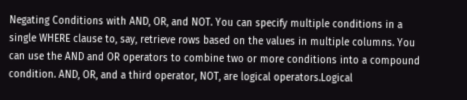Negating Conditions with AND, OR, and NOT. You can specify multiple conditions in a single WHERE clause to, say, retrieve rows based on the values in multiple columns. You can use the AND and OR operators to combine two or more conditions into a compound condition. AND, OR, and a third operator, NOT, are logical operators.Logical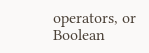operators, or Boolean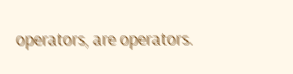operators, are operators.